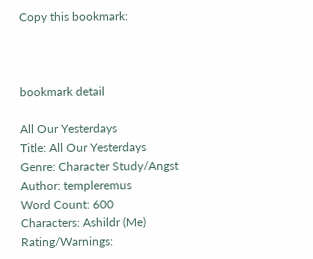Copy this bookmark:



bookmark detail

All Our Yesterdays
Title: All Our Yesterdays
Genre: Character Study/Angst
Author: templeremus
Word Count: 600
Characters: Ashildr (Me)
Rating/Warnings: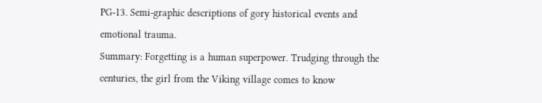PG-13. Semi-graphic descriptions of gory historical events and emotional trauma.
Summary: Forgetting is a human superpower. Trudging through the centuries, the girl from the Viking village comes to know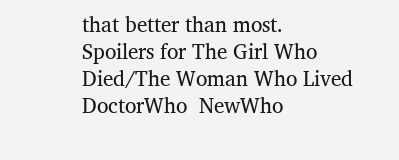that better than most. Spoilers for The Girl Who Died/The Woman Who Lived
DoctorWho  NewWho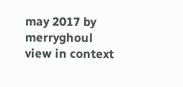may 2017 by merryghoul
view in context